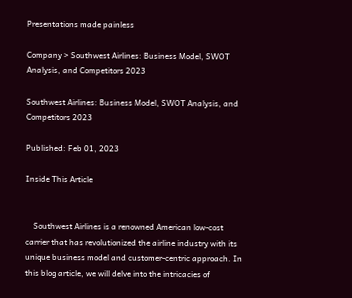Presentations made painless

Company > Southwest Airlines: Business Model, SWOT Analysis, and Competitors 2023

Southwest Airlines: Business Model, SWOT Analysis, and Competitors 2023

Published: Feb 01, 2023

Inside This Article


    Southwest Airlines is a renowned American low-cost carrier that has revolutionized the airline industry with its unique business model and customer-centric approach. In this blog article, we will delve into the intricacies of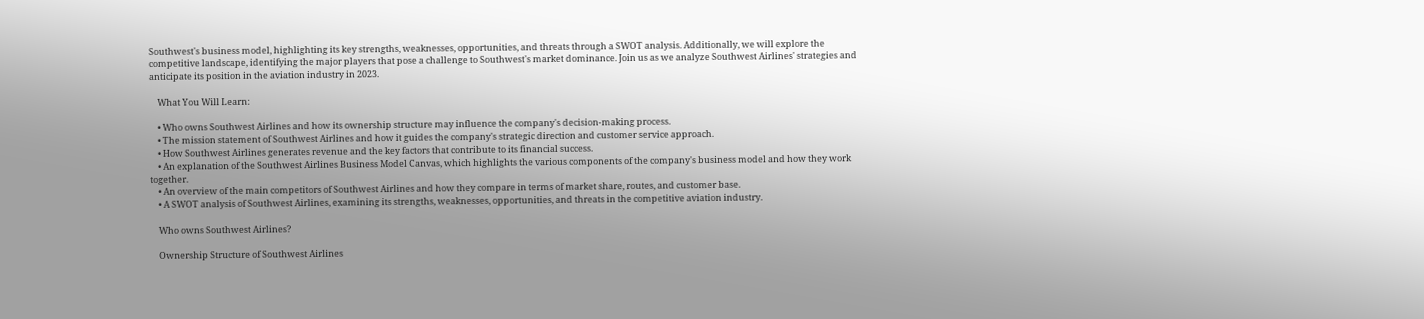Southwest's business model, highlighting its key strengths, weaknesses, opportunities, and threats through a SWOT analysis. Additionally, we will explore the competitive landscape, identifying the major players that pose a challenge to Southwest's market dominance. Join us as we analyze Southwest Airlines' strategies and anticipate its position in the aviation industry in 2023.

    What You Will Learn:

    • Who owns Southwest Airlines and how its ownership structure may influence the company's decision-making process.
    • The mission statement of Southwest Airlines and how it guides the company's strategic direction and customer service approach.
    • How Southwest Airlines generates revenue and the key factors that contribute to its financial success.
    • An explanation of the Southwest Airlines Business Model Canvas, which highlights the various components of the company's business model and how they work together.
    • An overview of the main competitors of Southwest Airlines and how they compare in terms of market share, routes, and customer base.
    • A SWOT analysis of Southwest Airlines, examining its strengths, weaknesses, opportunities, and threats in the competitive aviation industry.

    Who owns Southwest Airlines?

    Ownership Structure of Southwest Airlines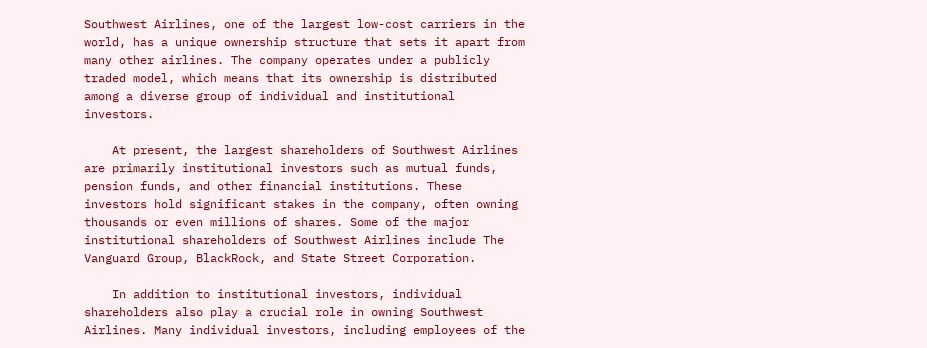Southwest Airlines, one of the largest low-cost carriers in the world, has a unique ownership structure that sets it apart from many other airlines. The company operates under a publicly traded model, which means that its ownership is distributed among a diverse group of individual and institutional investors.

    At present, the largest shareholders of Southwest Airlines are primarily institutional investors such as mutual funds, pension funds, and other financial institutions. These investors hold significant stakes in the company, often owning thousands or even millions of shares. Some of the major institutional shareholders of Southwest Airlines include The Vanguard Group, BlackRock, and State Street Corporation.

    In addition to institutional investors, individual shareholders also play a crucial role in owning Southwest Airlines. Many individual investors, including employees of the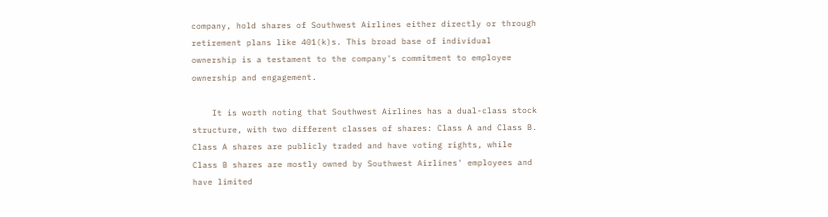company, hold shares of Southwest Airlines either directly or through retirement plans like 401(k)s. This broad base of individual ownership is a testament to the company's commitment to employee ownership and engagement.

    It is worth noting that Southwest Airlines has a dual-class stock structure, with two different classes of shares: Class A and Class B. Class A shares are publicly traded and have voting rights, while Class B shares are mostly owned by Southwest Airlines' employees and have limited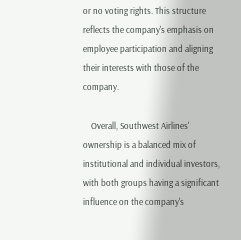or no voting rights. This structure reflects the company's emphasis on employee participation and aligning their interests with those of the company.

    Overall, Southwest Airlines' ownership is a balanced mix of institutional and individual investors, with both groups having a significant influence on the company's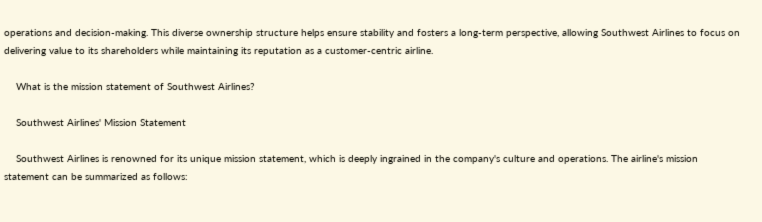operations and decision-making. This diverse ownership structure helps ensure stability and fosters a long-term perspective, allowing Southwest Airlines to focus on delivering value to its shareholders while maintaining its reputation as a customer-centric airline.

    What is the mission statement of Southwest Airlines?

    Southwest Airlines' Mission Statement

    Southwest Airlines is renowned for its unique mission statement, which is deeply ingrained in the company's culture and operations. The airline's mission statement can be summarized as follows: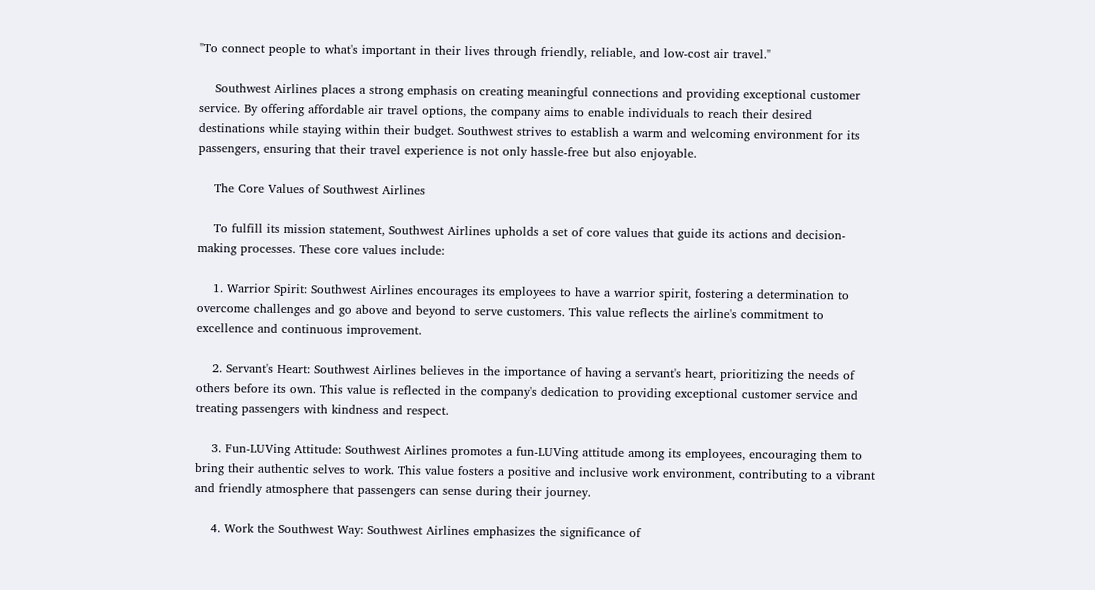"To connect people to what's important in their lives through friendly, reliable, and low-cost air travel."

    Southwest Airlines places a strong emphasis on creating meaningful connections and providing exceptional customer service. By offering affordable air travel options, the company aims to enable individuals to reach their desired destinations while staying within their budget. Southwest strives to establish a warm and welcoming environment for its passengers, ensuring that their travel experience is not only hassle-free but also enjoyable.

    The Core Values of Southwest Airlines

    To fulfill its mission statement, Southwest Airlines upholds a set of core values that guide its actions and decision-making processes. These core values include:

    1. Warrior Spirit: Southwest Airlines encourages its employees to have a warrior spirit, fostering a determination to overcome challenges and go above and beyond to serve customers. This value reflects the airline's commitment to excellence and continuous improvement.

    2. Servant's Heart: Southwest Airlines believes in the importance of having a servant's heart, prioritizing the needs of others before its own. This value is reflected in the company's dedication to providing exceptional customer service and treating passengers with kindness and respect.

    3. Fun-LUVing Attitude: Southwest Airlines promotes a fun-LUVing attitude among its employees, encouraging them to bring their authentic selves to work. This value fosters a positive and inclusive work environment, contributing to a vibrant and friendly atmosphere that passengers can sense during their journey.

    4. Work the Southwest Way: Southwest Airlines emphasizes the significance of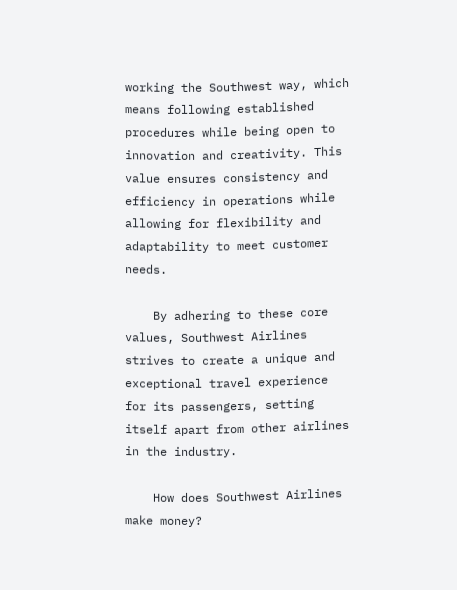working the Southwest way, which means following established procedures while being open to innovation and creativity. This value ensures consistency and efficiency in operations while allowing for flexibility and adaptability to meet customer needs.

    By adhering to these core values, Southwest Airlines strives to create a unique and exceptional travel experience for its passengers, setting itself apart from other airlines in the industry.

    How does Southwest Airlines make money?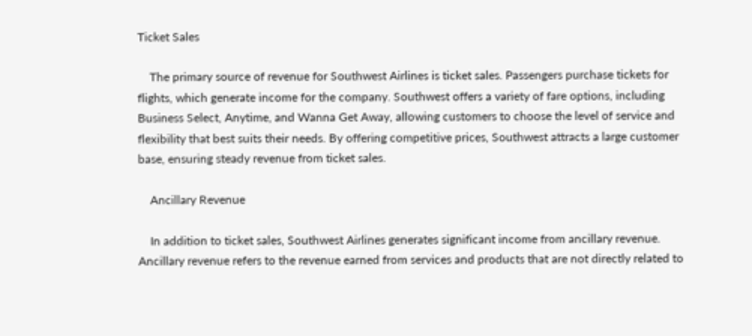Ticket Sales

    The primary source of revenue for Southwest Airlines is ticket sales. Passengers purchase tickets for flights, which generate income for the company. Southwest offers a variety of fare options, including Business Select, Anytime, and Wanna Get Away, allowing customers to choose the level of service and flexibility that best suits their needs. By offering competitive prices, Southwest attracts a large customer base, ensuring steady revenue from ticket sales.

    Ancillary Revenue

    In addition to ticket sales, Southwest Airlines generates significant income from ancillary revenue. Ancillary revenue refers to the revenue earned from services and products that are not directly related to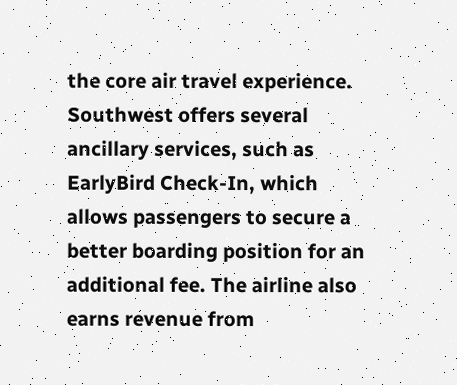the core air travel experience. Southwest offers several ancillary services, such as EarlyBird Check-In, which allows passengers to secure a better boarding position for an additional fee. The airline also earns revenue from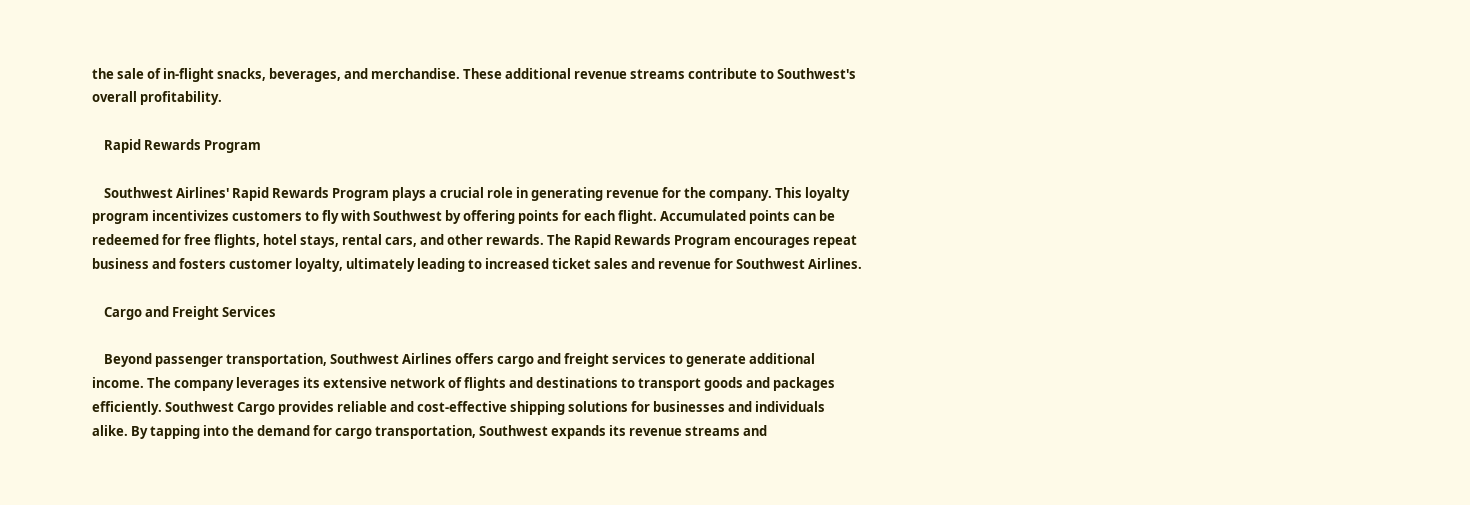the sale of in-flight snacks, beverages, and merchandise. These additional revenue streams contribute to Southwest's overall profitability.

    Rapid Rewards Program

    Southwest Airlines' Rapid Rewards Program plays a crucial role in generating revenue for the company. This loyalty program incentivizes customers to fly with Southwest by offering points for each flight. Accumulated points can be redeemed for free flights, hotel stays, rental cars, and other rewards. The Rapid Rewards Program encourages repeat business and fosters customer loyalty, ultimately leading to increased ticket sales and revenue for Southwest Airlines.

    Cargo and Freight Services

    Beyond passenger transportation, Southwest Airlines offers cargo and freight services to generate additional income. The company leverages its extensive network of flights and destinations to transport goods and packages efficiently. Southwest Cargo provides reliable and cost-effective shipping solutions for businesses and individuals alike. By tapping into the demand for cargo transportation, Southwest expands its revenue streams and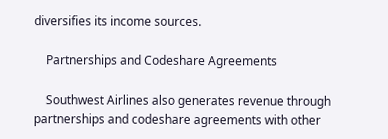diversifies its income sources.

    Partnerships and Codeshare Agreements

    Southwest Airlines also generates revenue through partnerships and codeshare agreements with other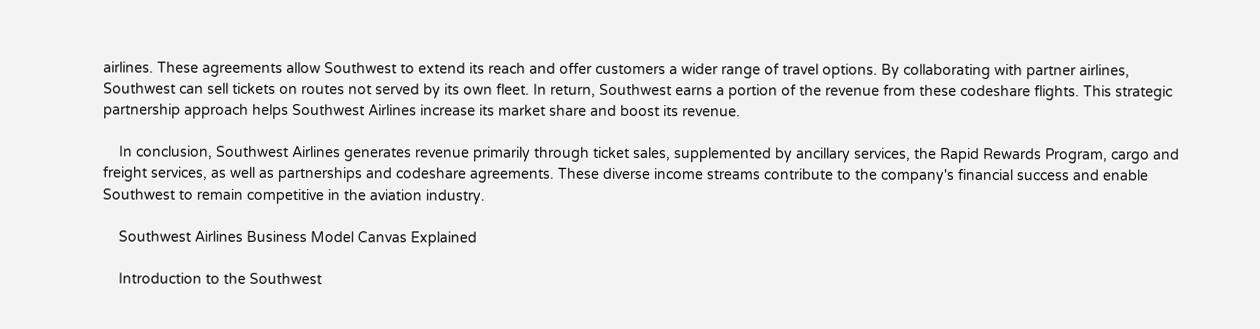airlines. These agreements allow Southwest to extend its reach and offer customers a wider range of travel options. By collaborating with partner airlines, Southwest can sell tickets on routes not served by its own fleet. In return, Southwest earns a portion of the revenue from these codeshare flights. This strategic partnership approach helps Southwest Airlines increase its market share and boost its revenue.

    In conclusion, Southwest Airlines generates revenue primarily through ticket sales, supplemented by ancillary services, the Rapid Rewards Program, cargo and freight services, as well as partnerships and codeshare agreements. These diverse income streams contribute to the company's financial success and enable Southwest to remain competitive in the aviation industry.

    Southwest Airlines Business Model Canvas Explained

    Introduction to the Southwest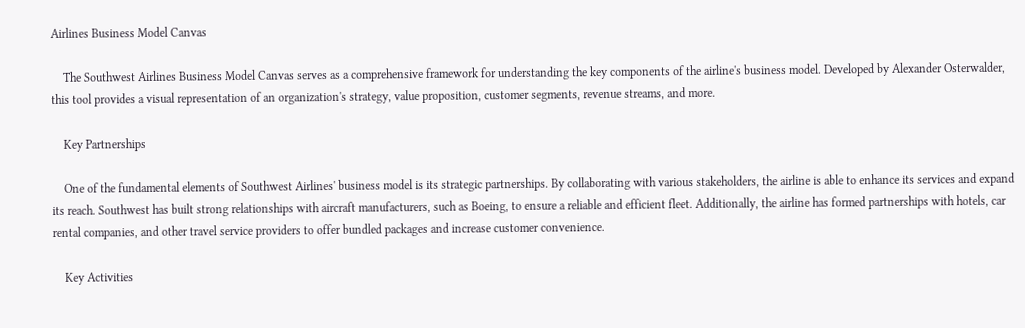Airlines Business Model Canvas

    The Southwest Airlines Business Model Canvas serves as a comprehensive framework for understanding the key components of the airline's business model. Developed by Alexander Osterwalder, this tool provides a visual representation of an organization's strategy, value proposition, customer segments, revenue streams, and more.

    Key Partnerships

    One of the fundamental elements of Southwest Airlines' business model is its strategic partnerships. By collaborating with various stakeholders, the airline is able to enhance its services and expand its reach. Southwest has built strong relationships with aircraft manufacturers, such as Boeing, to ensure a reliable and efficient fleet. Additionally, the airline has formed partnerships with hotels, car rental companies, and other travel service providers to offer bundled packages and increase customer convenience.

    Key Activities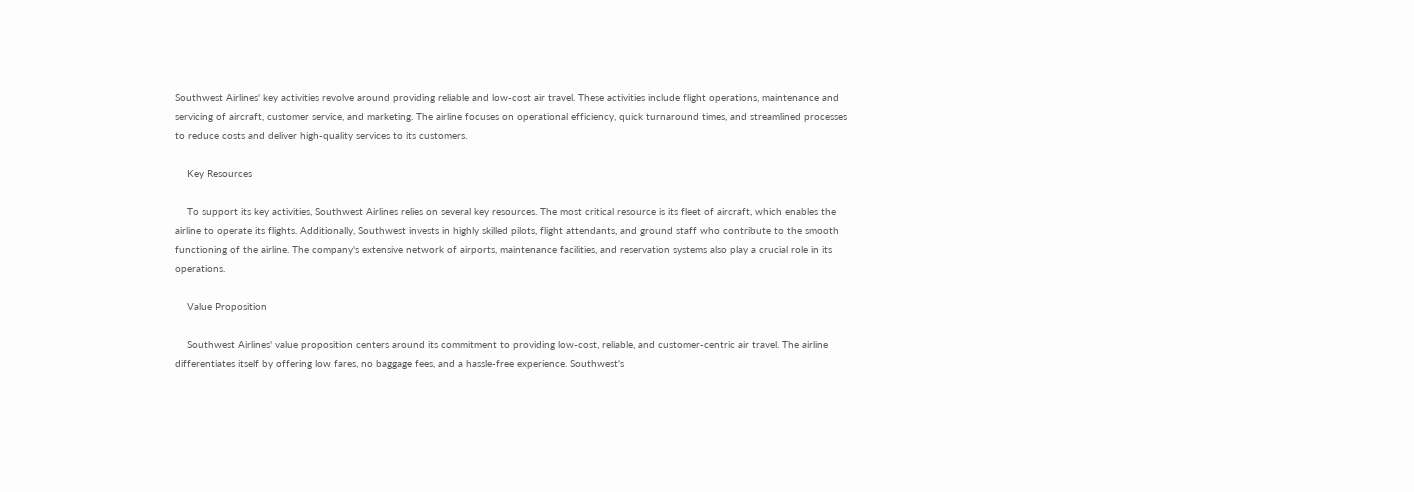Southwest Airlines' key activities revolve around providing reliable and low-cost air travel. These activities include flight operations, maintenance and servicing of aircraft, customer service, and marketing. The airline focuses on operational efficiency, quick turnaround times, and streamlined processes to reduce costs and deliver high-quality services to its customers.

    Key Resources

    To support its key activities, Southwest Airlines relies on several key resources. The most critical resource is its fleet of aircraft, which enables the airline to operate its flights. Additionally, Southwest invests in highly skilled pilots, flight attendants, and ground staff who contribute to the smooth functioning of the airline. The company's extensive network of airports, maintenance facilities, and reservation systems also play a crucial role in its operations.

    Value Proposition

    Southwest Airlines' value proposition centers around its commitment to providing low-cost, reliable, and customer-centric air travel. The airline differentiates itself by offering low fares, no baggage fees, and a hassle-free experience. Southwest's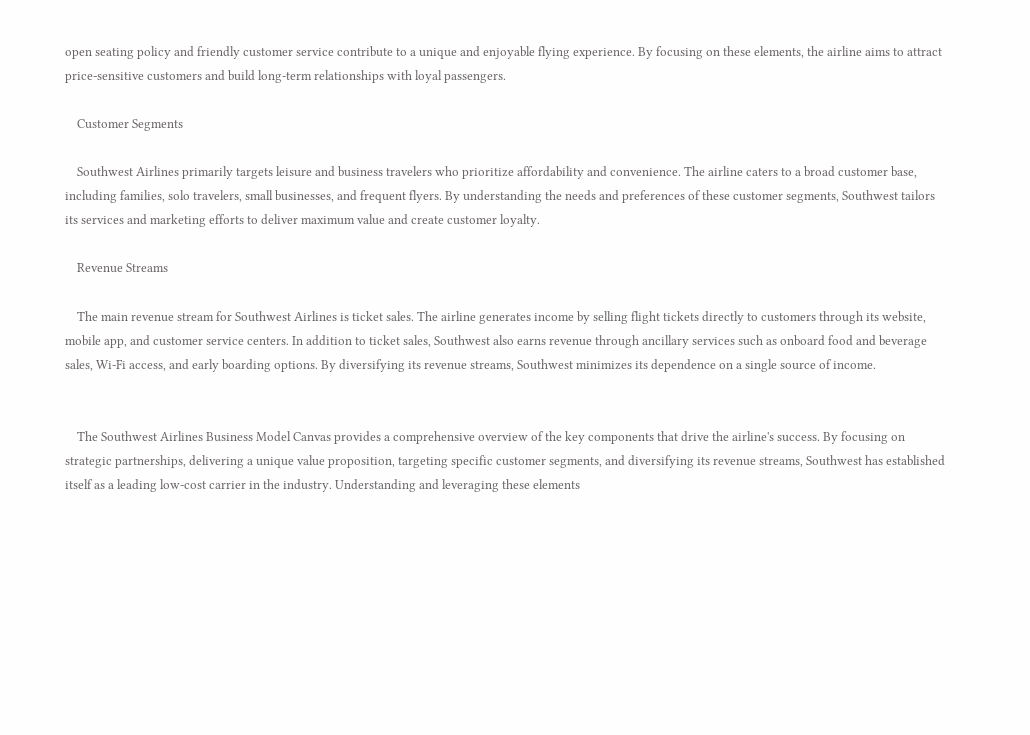open seating policy and friendly customer service contribute to a unique and enjoyable flying experience. By focusing on these elements, the airline aims to attract price-sensitive customers and build long-term relationships with loyal passengers.

    Customer Segments

    Southwest Airlines primarily targets leisure and business travelers who prioritize affordability and convenience. The airline caters to a broad customer base, including families, solo travelers, small businesses, and frequent flyers. By understanding the needs and preferences of these customer segments, Southwest tailors its services and marketing efforts to deliver maximum value and create customer loyalty.

    Revenue Streams

    The main revenue stream for Southwest Airlines is ticket sales. The airline generates income by selling flight tickets directly to customers through its website, mobile app, and customer service centers. In addition to ticket sales, Southwest also earns revenue through ancillary services such as onboard food and beverage sales, Wi-Fi access, and early boarding options. By diversifying its revenue streams, Southwest minimizes its dependence on a single source of income.


    The Southwest Airlines Business Model Canvas provides a comprehensive overview of the key components that drive the airline's success. By focusing on strategic partnerships, delivering a unique value proposition, targeting specific customer segments, and diversifying its revenue streams, Southwest has established itself as a leading low-cost carrier in the industry. Understanding and leveraging these elements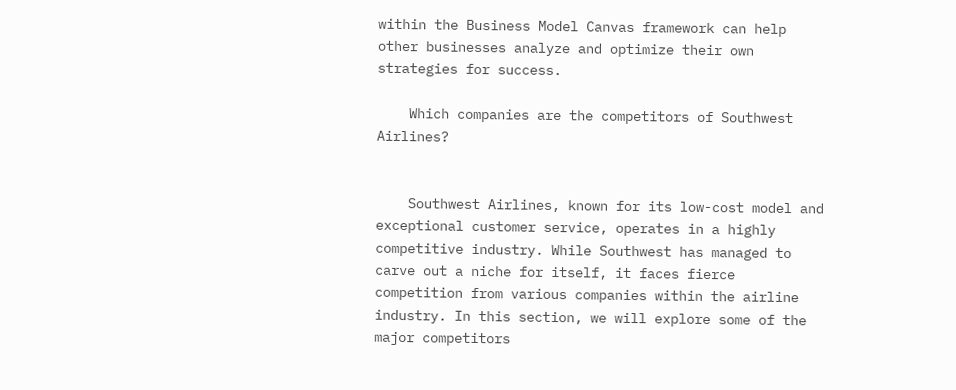within the Business Model Canvas framework can help other businesses analyze and optimize their own strategies for success.

    Which companies are the competitors of Southwest Airlines?


    Southwest Airlines, known for its low-cost model and exceptional customer service, operates in a highly competitive industry. While Southwest has managed to carve out a niche for itself, it faces fierce competition from various companies within the airline industry. In this section, we will explore some of the major competitors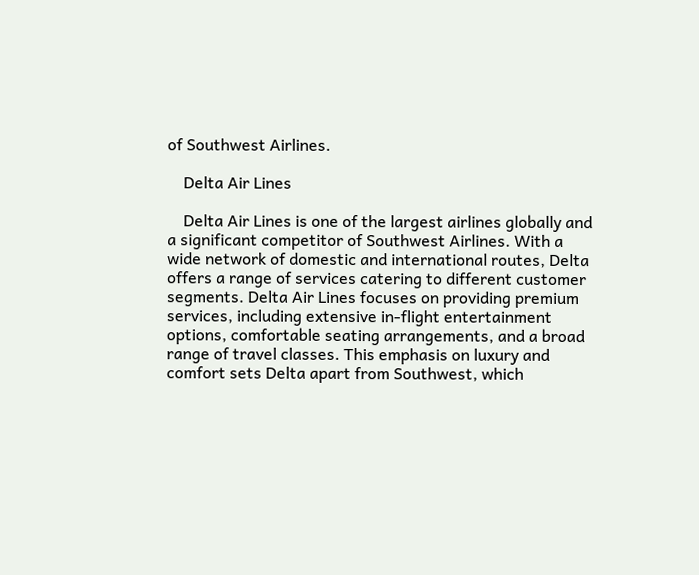of Southwest Airlines.

    Delta Air Lines

    Delta Air Lines is one of the largest airlines globally and a significant competitor of Southwest Airlines. With a wide network of domestic and international routes, Delta offers a range of services catering to different customer segments. Delta Air Lines focuses on providing premium services, including extensive in-flight entertainment options, comfortable seating arrangements, and a broad range of travel classes. This emphasis on luxury and comfort sets Delta apart from Southwest, which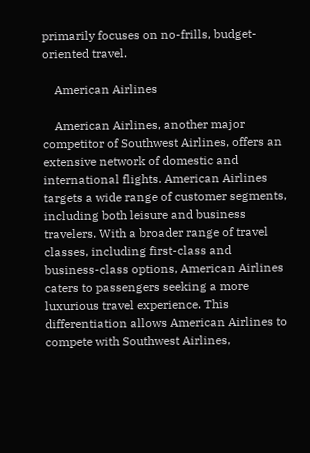primarily focuses on no-frills, budget-oriented travel.

    American Airlines

    American Airlines, another major competitor of Southwest Airlines, offers an extensive network of domestic and international flights. American Airlines targets a wide range of customer segments, including both leisure and business travelers. With a broader range of travel classes, including first-class and business-class options, American Airlines caters to passengers seeking a more luxurious travel experience. This differentiation allows American Airlines to compete with Southwest Airlines,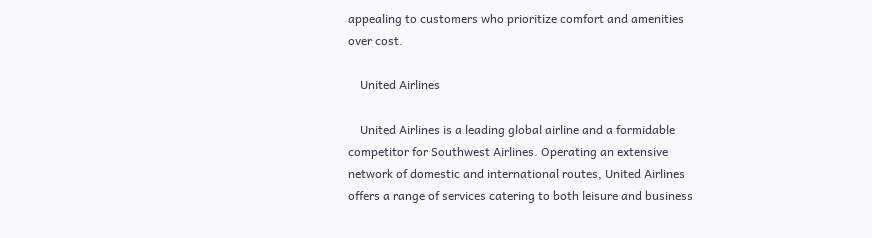appealing to customers who prioritize comfort and amenities over cost.

    United Airlines

    United Airlines is a leading global airline and a formidable competitor for Southwest Airlines. Operating an extensive network of domestic and international routes, United Airlines offers a range of services catering to both leisure and business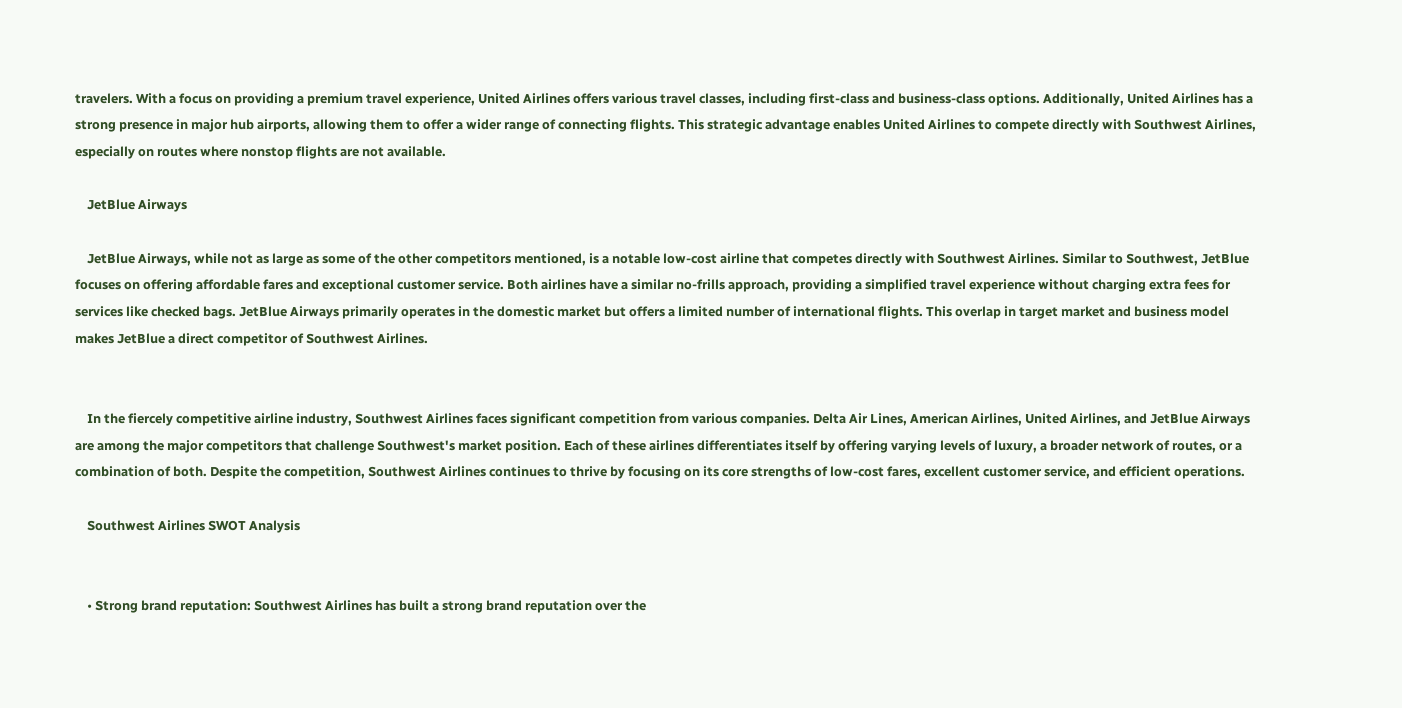travelers. With a focus on providing a premium travel experience, United Airlines offers various travel classes, including first-class and business-class options. Additionally, United Airlines has a strong presence in major hub airports, allowing them to offer a wider range of connecting flights. This strategic advantage enables United Airlines to compete directly with Southwest Airlines, especially on routes where nonstop flights are not available.

    JetBlue Airways

    JetBlue Airways, while not as large as some of the other competitors mentioned, is a notable low-cost airline that competes directly with Southwest Airlines. Similar to Southwest, JetBlue focuses on offering affordable fares and exceptional customer service. Both airlines have a similar no-frills approach, providing a simplified travel experience without charging extra fees for services like checked bags. JetBlue Airways primarily operates in the domestic market but offers a limited number of international flights. This overlap in target market and business model makes JetBlue a direct competitor of Southwest Airlines.


    In the fiercely competitive airline industry, Southwest Airlines faces significant competition from various companies. Delta Air Lines, American Airlines, United Airlines, and JetBlue Airways are among the major competitors that challenge Southwest's market position. Each of these airlines differentiates itself by offering varying levels of luxury, a broader network of routes, or a combination of both. Despite the competition, Southwest Airlines continues to thrive by focusing on its core strengths of low-cost fares, excellent customer service, and efficient operations.

    Southwest Airlines SWOT Analysis


    • Strong brand reputation: Southwest Airlines has built a strong brand reputation over the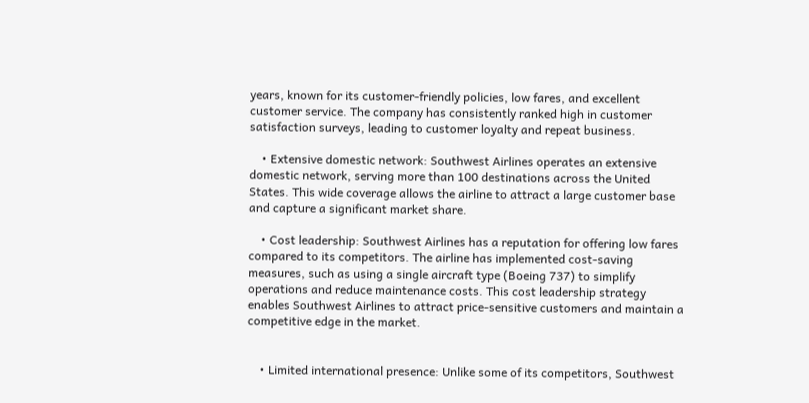years, known for its customer-friendly policies, low fares, and excellent customer service. The company has consistently ranked high in customer satisfaction surveys, leading to customer loyalty and repeat business.

    • Extensive domestic network: Southwest Airlines operates an extensive domestic network, serving more than 100 destinations across the United States. This wide coverage allows the airline to attract a large customer base and capture a significant market share.

    • Cost leadership: Southwest Airlines has a reputation for offering low fares compared to its competitors. The airline has implemented cost-saving measures, such as using a single aircraft type (Boeing 737) to simplify operations and reduce maintenance costs. This cost leadership strategy enables Southwest Airlines to attract price-sensitive customers and maintain a competitive edge in the market.


    • Limited international presence: Unlike some of its competitors, Southwest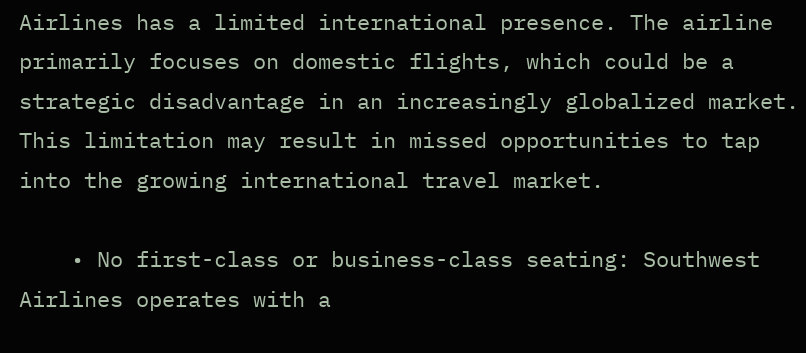Airlines has a limited international presence. The airline primarily focuses on domestic flights, which could be a strategic disadvantage in an increasingly globalized market. This limitation may result in missed opportunities to tap into the growing international travel market.

    • No first-class or business-class seating: Southwest Airlines operates with a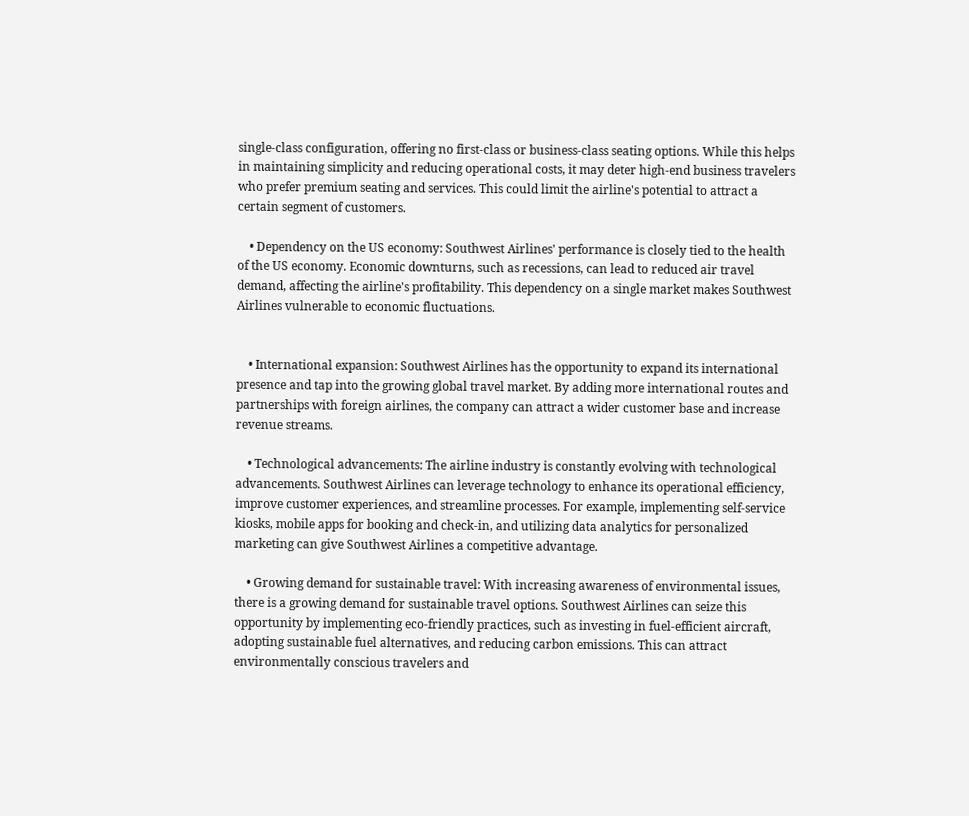single-class configuration, offering no first-class or business-class seating options. While this helps in maintaining simplicity and reducing operational costs, it may deter high-end business travelers who prefer premium seating and services. This could limit the airline's potential to attract a certain segment of customers.

    • Dependency on the US economy: Southwest Airlines' performance is closely tied to the health of the US economy. Economic downturns, such as recessions, can lead to reduced air travel demand, affecting the airline's profitability. This dependency on a single market makes Southwest Airlines vulnerable to economic fluctuations.


    • International expansion: Southwest Airlines has the opportunity to expand its international presence and tap into the growing global travel market. By adding more international routes and partnerships with foreign airlines, the company can attract a wider customer base and increase revenue streams.

    • Technological advancements: The airline industry is constantly evolving with technological advancements. Southwest Airlines can leverage technology to enhance its operational efficiency, improve customer experiences, and streamline processes. For example, implementing self-service kiosks, mobile apps for booking and check-in, and utilizing data analytics for personalized marketing can give Southwest Airlines a competitive advantage.

    • Growing demand for sustainable travel: With increasing awareness of environmental issues, there is a growing demand for sustainable travel options. Southwest Airlines can seize this opportunity by implementing eco-friendly practices, such as investing in fuel-efficient aircraft, adopting sustainable fuel alternatives, and reducing carbon emissions. This can attract environmentally conscious travelers and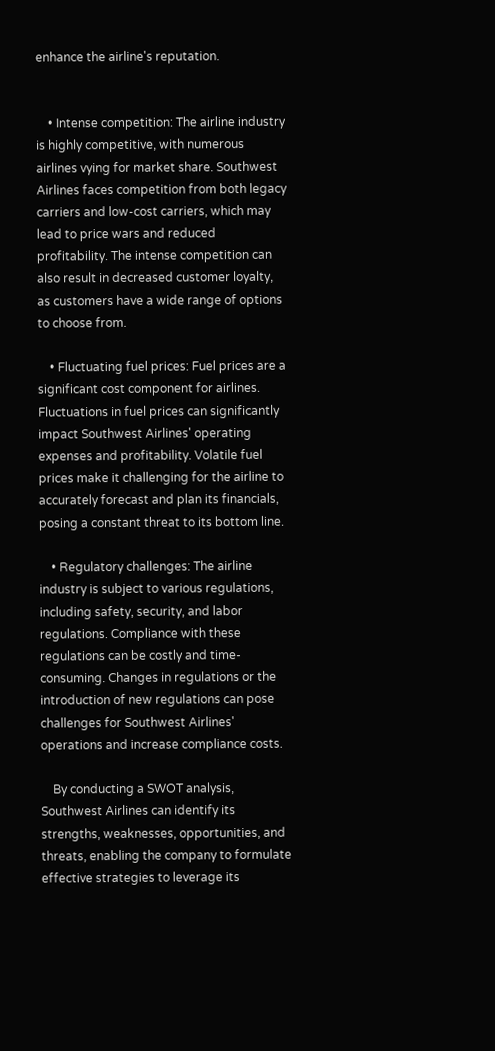enhance the airline's reputation.


    • Intense competition: The airline industry is highly competitive, with numerous airlines vying for market share. Southwest Airlines faces competition from both legacy carriers and low-cost carriers, which may lead to price wars and reduced profitability. The intense competition can also result in decreased customer loyalty, as customers have a wide range of options to choose from.

    • Fluctuating fuel prices: Fuel prices are a significant cost component for airlines. Fluctuations in fuel prices can significantly impact Southwest Airlines' operating expenses and profitability. Volatile fuel prices make it challenging for the airline to accurately forecast and plan its financials, posing a constant threat to its bottom line.

    • Regulatory challenges: The airline industry is subject to various regulations, including safety, security, and labor regulations. Compliance with these regulations can be costly and time-consuming. Changes in regulations or the introduction of new regulations can pose challenges for Southwest Airlines' operations and increase compliance costs.

    By conducting a SWOT analysis, Southwest Airlines can identify its strengths, weaknesses, opportunities, and threats, enabling the company to formulate effective strategies to leverage its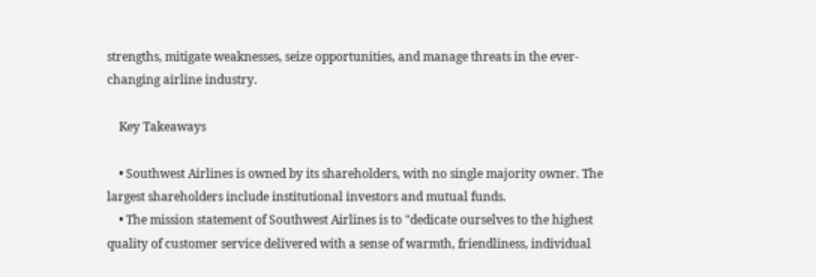strengths, mitigate weaknesses, seize opportunities, and manage threats in the ever-changing airline industry.

    Key Takeaways

    • Southwest Airlines is owned by its shareholders, with no single majority owner. The largest shareholders include institutional investors and mutual funds.
    • The mission statement of Southwest Airlines is to "dedicate ourselves to the highest quality of customer service delivered with a sense of warmth, friendliness, individual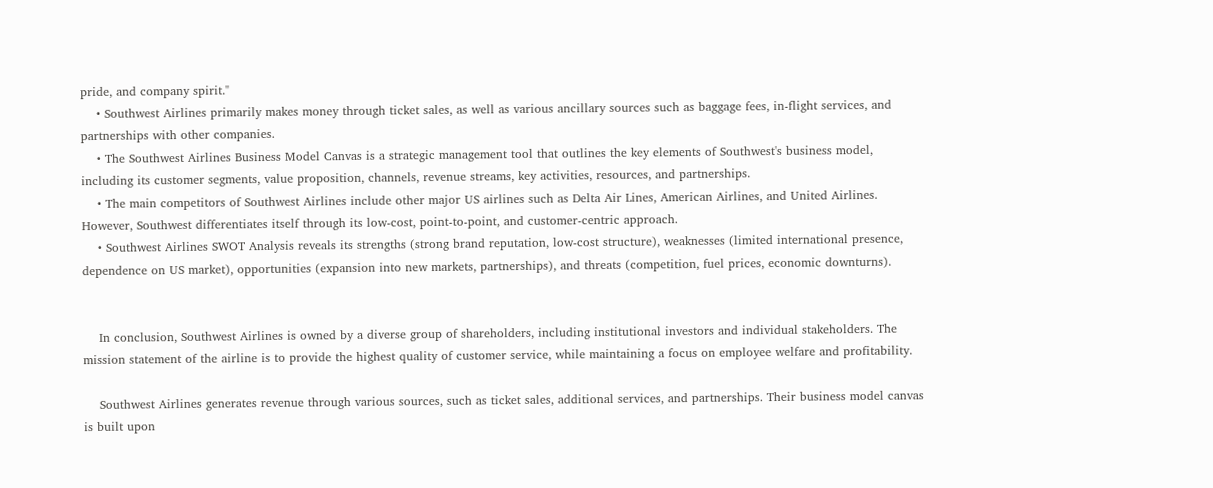pride, and company spirit."
    • Southwest Airlines primarily makes money through ticket sales, as well as various ancillary sources such as baggage fees, in-flight services, and partnerships with other companies.
    • The Southwest Airlines Business Model Canvas is a strategic management tool that outlines the key elements of Southwest's business model, including its customer segments, value proposition, channels, revenue streams, key activities, resources, and partnerships.
    • The main competitors of Southwest Airlines include other major US airlines such as Delta Air Lines, American Airlines, and United Airlines. However, Southwest differentiates itself through its low-cost, point-to-point, and customer-centric approach.
    • Southwest Airlines SWOT Analysis reveals its strengths (strong brand reputation, low-cost structure), weaknesses (limited international presence, dependence on US market), opportunities (expansion into new markets, partnerships), and threats (competition, fuel prices, economic downturns).


    In conclusion, Southwest Airlines is owned by a diverse group of shareholders, including institutional investors and individual stakeholders. The mission statement of the airline is to provide the highest quality of customer service, while maintaining a focus on employee welfare and profitability.

    Southwest Airlines generates revenue through various sources, such as ticket sales, additional services, and partnerships. Their business model canvas is built upon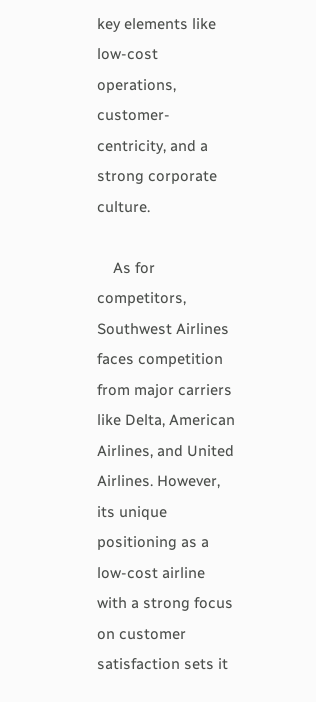key elements like low-cost operations, customer-centricity, and a strong corporate culture.

    As for competitors, Southwest Airlines faces competition from major carriers like Delta, American Airlines, and United Airlines. However, its unique positioning as a low-cost airline with a strong focus on customer satisfaction sets it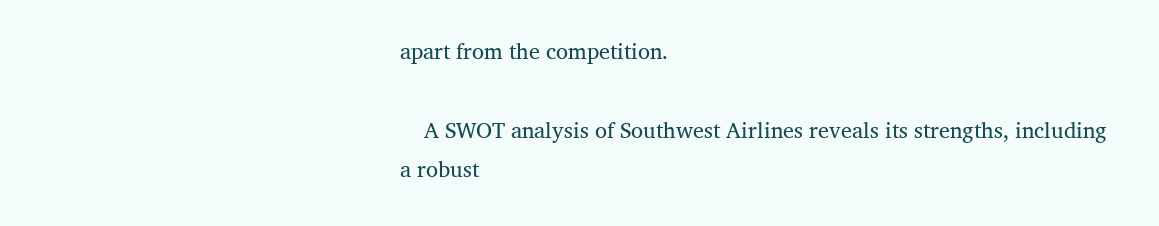apart from the competition.

    A SWOT analysis of Southwest Airlines reveals its strengths, including a robust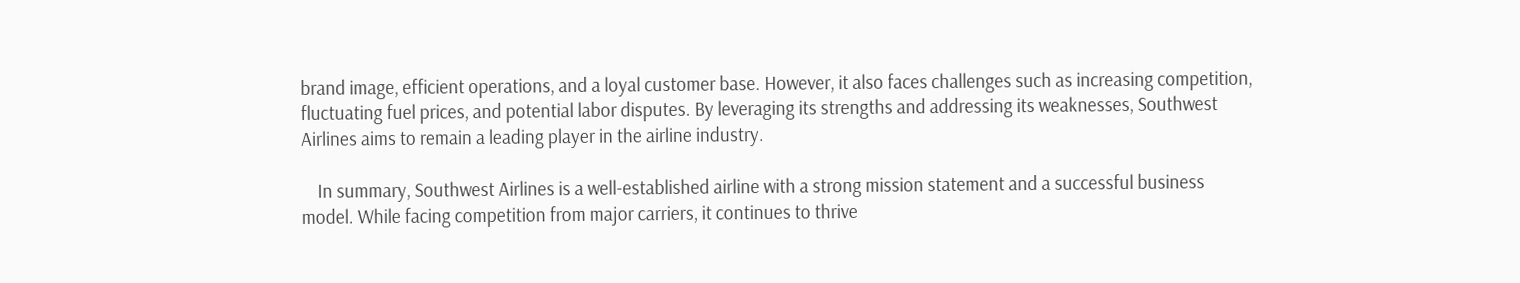brand image, efficient operations, and a loyal customer base. However, it also faces challenges such as increasing competition, fluctuating fuel prices, and potential labor disputes. By leveraging its strengths and addressing its weaknesses, Southwest Airlines aims to remain a leading player in the airline industry.

    In summary, Southwest Airlines is a well-established airline with a strong mission statement and a successful business model. While facing competition from major carriers, it continues to thrive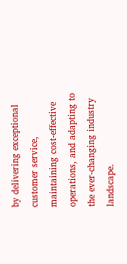by delivering exceptional customer service, maintaining cost-effective operations, and adapting to the ever-changing industry landscape.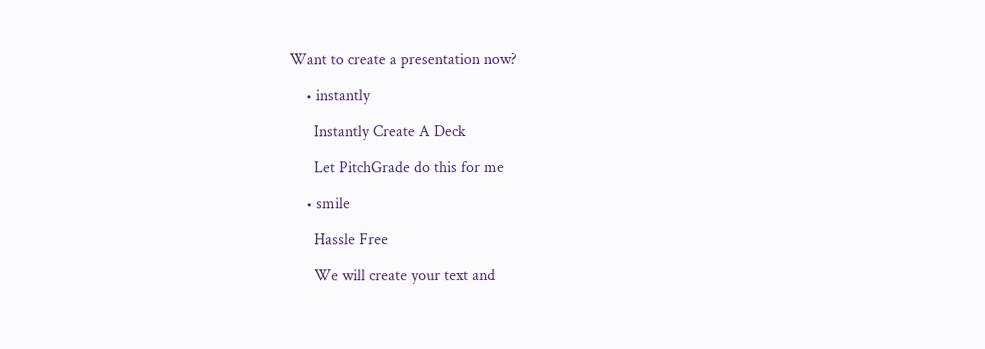Want to create a presentation now?

    • instantly

      Instantly Create A Deck

      Let PitchGrade do this for me

    • smile

      Hassle Free

      We will create your text and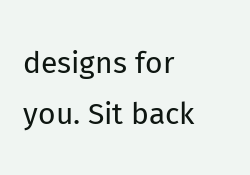designs for you. Sit back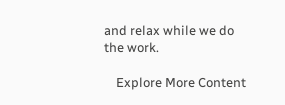and relax while we do the work.

    Explore More Content